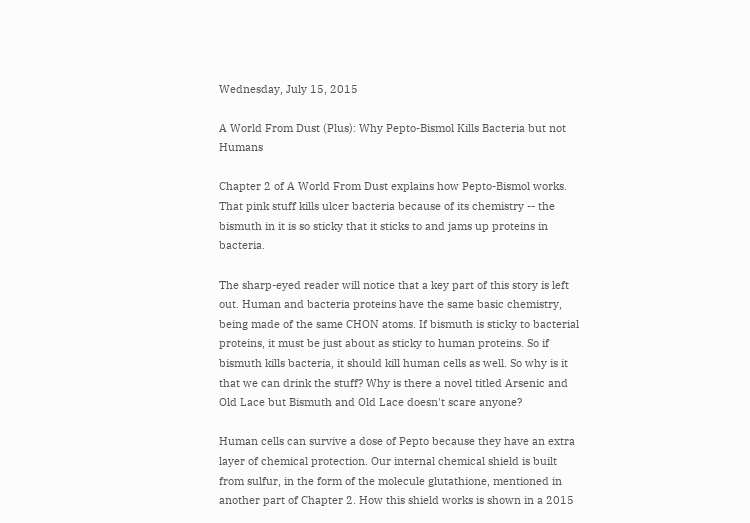Wednesday, July 15, 2015

A World From Dust (Plus): Why Pepto-Bismol Kills Bacteria but not Humans

Chapter 2 of A World From Dust explains how Pepto-Bismol works. That pink stuff kills ulcer bacteria because of its chemistry -- the bismuth in it is so sticky that it sticks to and jams up proteins in bacteria.

The sharp-eyed reader will notice that a key part of this story is left out. Human and bacteria proteins have the same basic chemistry, being made of the same CHON atoms. If bismuth is sticky to bacterial proteins, it must be just about as sticky to human proteins. So if bismuth kills bacteria, it should kill human cells as well. So why is it that we can drink the stuff? Why is there a novel titled Arsenic and Old Lace but Bismuth and Old Lace doesn't scare anyone?

Human cells can survive a dose of Pepto because they have an extra layer of chemical protection. Our internal chemical shield is built from sulfur, in the form of the molecule glutathione, mentioned in another part of Chapter 2. How this shield works is shown in a 2015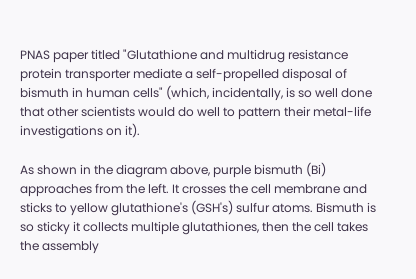PNAS paper titled "Glutathione and multidrug resistance protein transporter mediate a self-propelled disposal of bismuth in human cells" (which, incidentally, is so well done that other scientists would do well to pattern their metal-life investigations on it).

As shown in the diagram above, purple bismuth (Bi) approaches from the left. It crosses the cell membrane and sticks to yellow glutathione's (GSH's) sulfur atoms. Bismuth is so sticky it collects multiple glutathiones, then the cell takes the assembly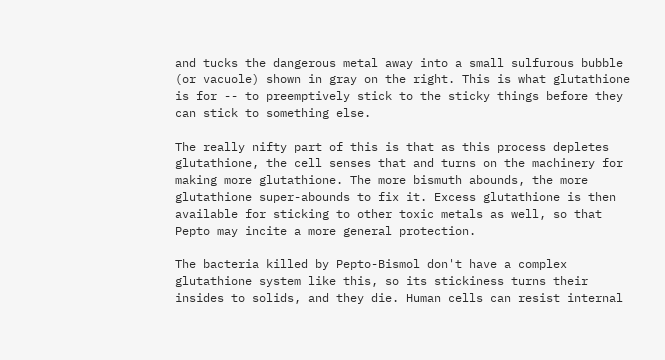and tucks the dangerous metal away into a small sulfurous bubble (or vacuole) shown in gray on the right. This is what glutathione is for -- to preemptively stick to the sticky things before they can stick to something else.

The really nifty part of this is that as this process depletes glutathione, the cell senses that and turns on the machinery for making more glutathione. The more bismuth abounds, the more glutathione super-abounds to fix it. Excess glutathione is then available for sticking to other toxic metals as well, so that Pepto may incite a more general protection.

The bacteria killed by Pepto-Bismol don't have a complex glutathione system like this, so its stickiness turns their insides to solids, and they die. Human cells can resist internal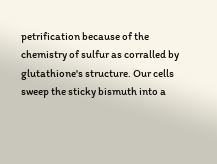petrification because of the chemistry of sulfur as corralled by glutathione's structure. Our cells sweep the sticky bismuth into a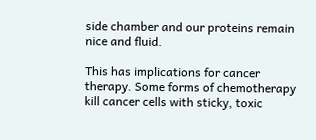side chamber and our proteins remain nice and fluid.

This has implications for cancer therapy. Some forms of chemotherapy kill cancer cells with sticky, toxic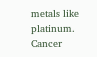metals like platinum. Cancer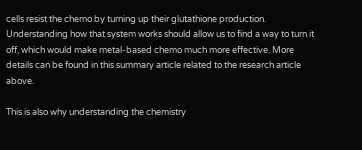cells resist the chemo by turning up their glutathione production. Understanding how that system works should allow us to find a way to turn it off, which would make metal-based chemo much more effective. More details can be found in this summary article related to the research article above.

This is also why understanding the chemistry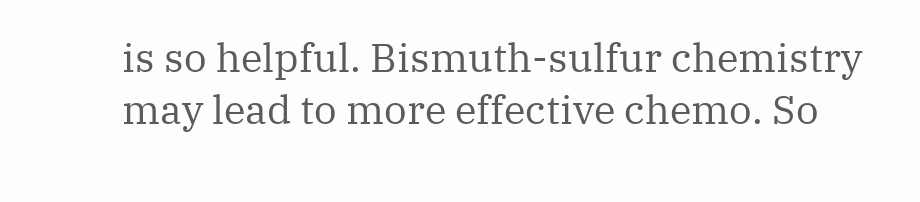is so helpful. Bismuth-sulfur chemistry may lead to more effective chemo. So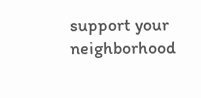support your neighborhood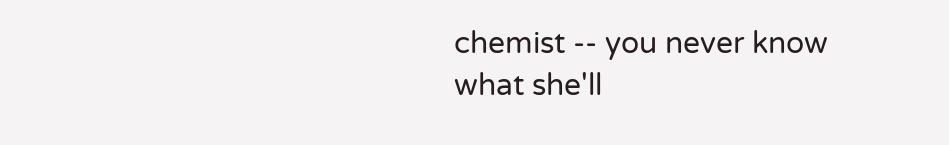chemist -- you never know what she'll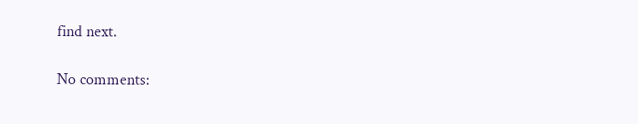find next.

No comments: